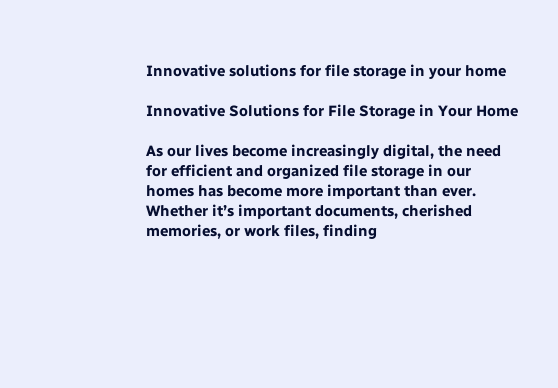Innovative solutions for file storage in your home

Innovative Solutions for File Storage in Your Home

As our lives become increasingly digital, the need for efficient and organized file storage in our homes has become more important than ever. Whether it’s important documents, cherished memories, or work files, finding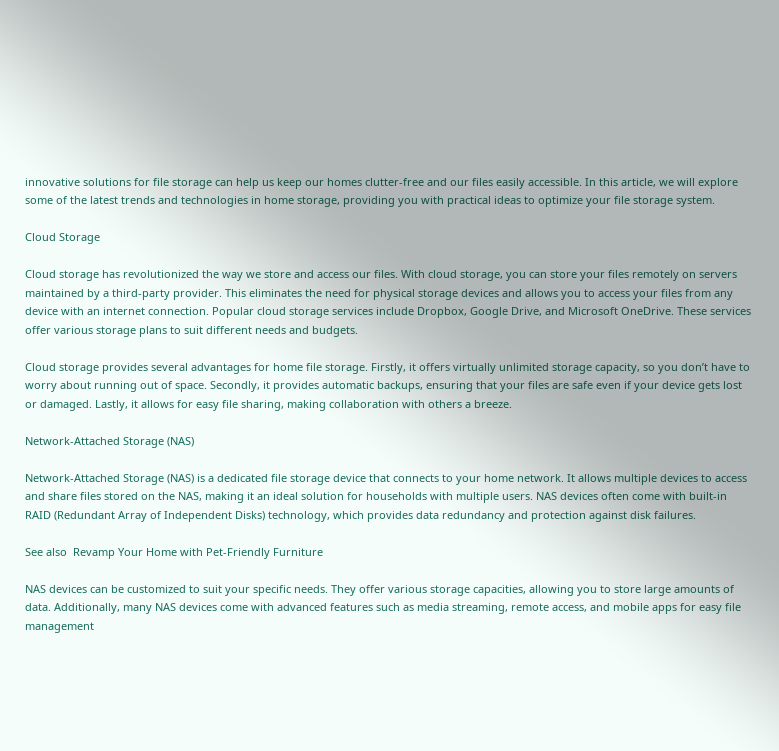innovative solutions for file storage can help us keep our homes clutter-free and our files easily accessible. In this article, we will explore some of the latest trends and technologies in home storage, providing you with practical ideas to optimize your file storage system.

Cloud Storage

Cloud storage has revolutionized the way we store and access our files. With cloud storage, you can store your files remotely on servers maintained by a third-party provider. This eliminates the need for physical storage devices and allows you to access your files from any device with an internet connection. Popular cloud storage services include Dropbox, Google Drive, and Microsoft OneDrive. These services offer various storage plans to suit different needs and budgets.

Cloud storage provides several advantages for home file storage. Firstly, it offers virtually unlimited storage capacity, so you don’t have to worry about running out of space. Secondly, it provides automatic backups, ensuring that your files are safe even if your device gets lost or damaged. Lastly, it allows for easy file sharing, making collaboration with others a breeze.

Network-Attached Storage (NAS)

Network-Attached Storage (NAS) is a dedicated file storage device that connects to your home network. It allows multiple devices to access and share files stored on the NAS, making it an ideal solution for households with multiple users. NAS devices often come with built-in RAID (Redundant Array of Independent Disks) technology, which provides data redundancy and protection against disk failures.

See also  Revamp Your Home with Pet-Friendly Furniture

NAS devices can be customized to suit your specific needs. They offer various storage capacities, allowing you to store large amounts of data. Additionally, many NAS devices come with advanced features such as media streaming, remote access, and mobile apps for easy file management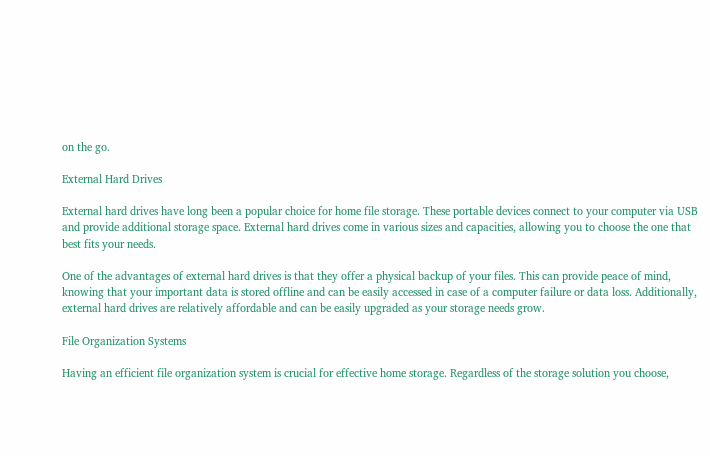on the go.

External Hard Drives

External hard drives have long been a popular choice for home file storage. These portable devices connect to your computer via USB and provide additional storage space. External hard drives come in various sizes and capacities, allowing you to choose the one that best fits your needs.

One of the advantages of external hard drives is that they offer a physical backup of your files. This can provide peace of mind, knowing that your important data is stored offline and can be easily accessed in case of a computer failure or data loss. Additionally, external hard drives are relatively affordable and can be easily upgraded as your storage needs grow.

File Organization Systems

Having an efficient file organization system is crucial for effective home storage. Regardless of the storage solution you choose,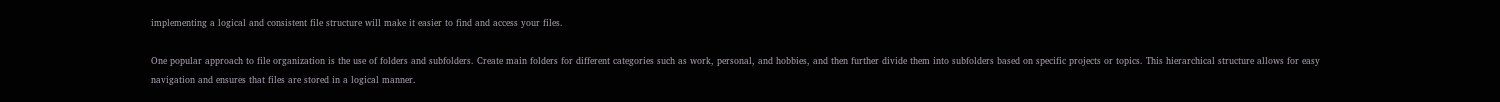implementing a logical and consistent file structure will make it easier to find and access your files.

One popular approach to file organization is the use of folders and subfolders. Create main folders for different categories such as work, personal, and hobbies, and then further divide them into subfolders based on specific projects or topics. This hierarchical structure allows for easy navigation and ensures that files are stored in a logical manner.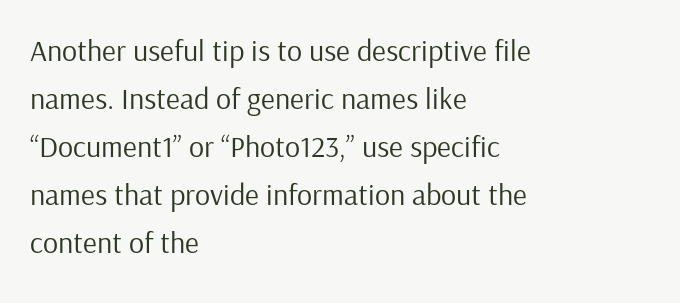Another useful tip is to use descriptive file names. Instead of generic names like “Document1” or “Photo123,” use specific names that provide information about the content of the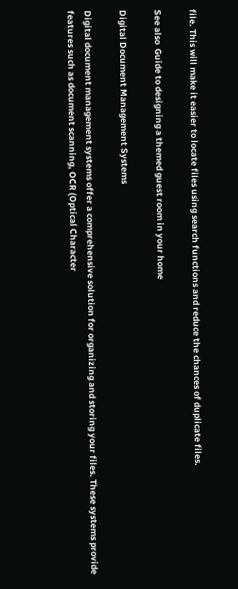file. This will make it easier to locate files using search functions and reduce the chances of duplicate files.

See also  Guide to designing a themed guest room in your home

Digital Document Management Systems

Digital document management systems offer a comprehensive solution for organizing and storing your files. These systems provide features such as document scanning, OCR (Optical Character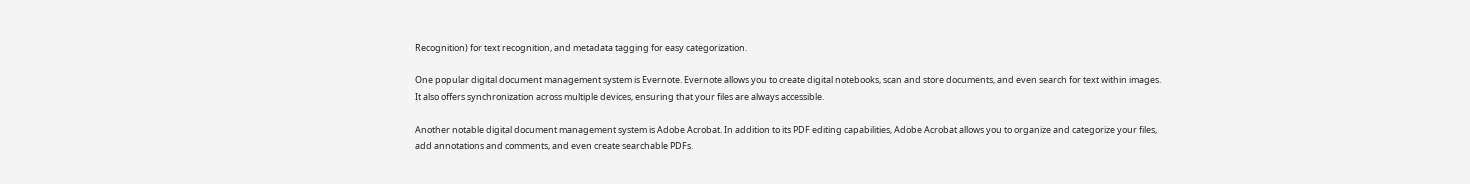Recognition) for text recognition, and metadata tagging for easy categorization.

One popular digital document management system is Evernote. Evernote allows you to create digital notebooks, scan and store documents, and even search for text within images. It also offers synchronization across multiple devices, ensuring that your files are always accessible.

Another notable digital document management system is Adobe Acrobat. In addition to its PDF editing capabilities, Adobe Acrobat allows you to organize and categorize your files, add annotations and comments, and even create searchable PDFs.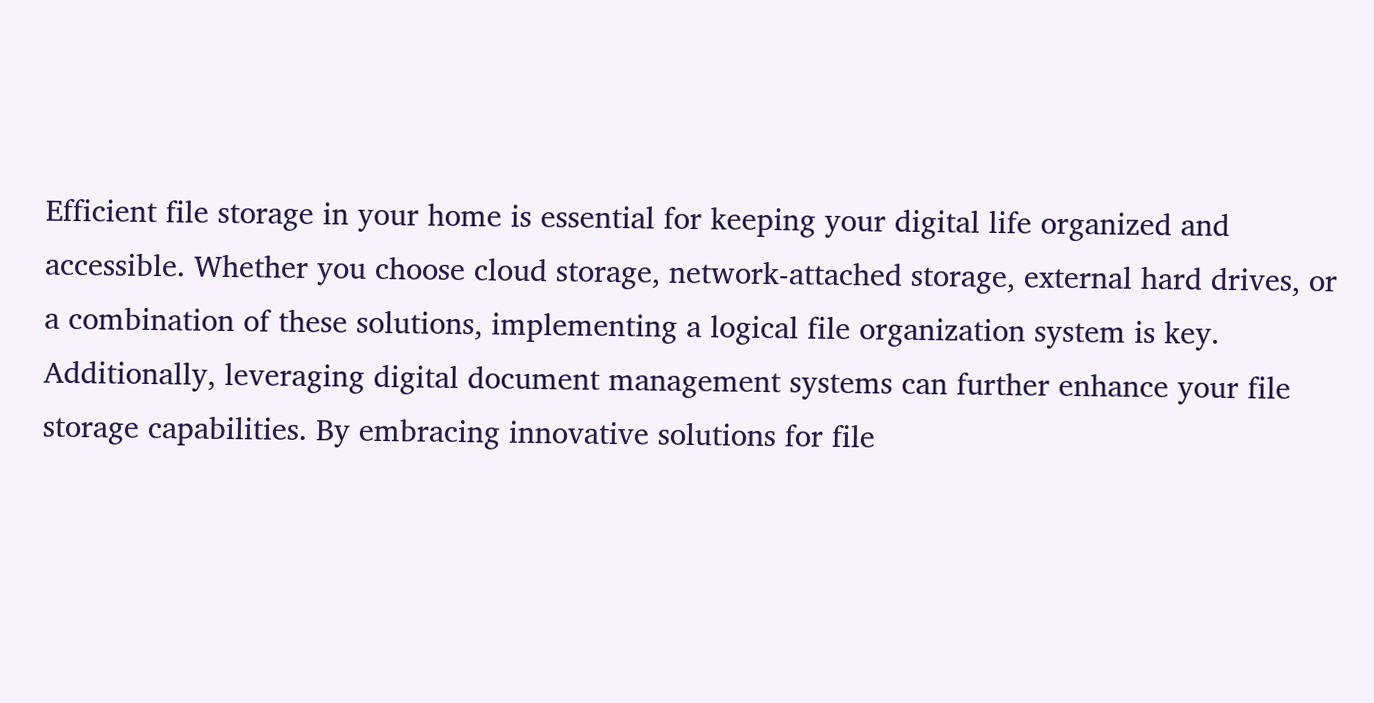Efficient file storage in your home is essential for keeping your digital life organized and accessible. Whether you choose cloud storage, network-attached storage, external hard drives, or a combination of these solutions, implementing a logical file organization system is key. Additionally, leveraging digital document management systems can further enhance your file storage capabilities. By embracing innovative solutions for file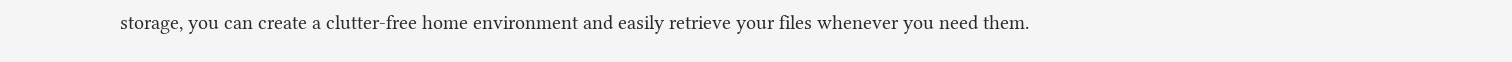storage, you can create a clutter-free home environment and easily retrieve your files whenever you need them.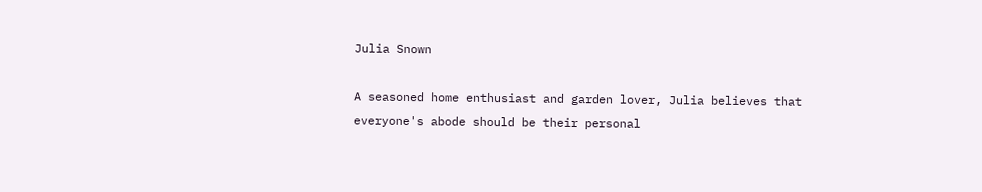Julia Snown

A seasoned home enthusiast and garden lover, Julia believes that everyone's abode should be their personal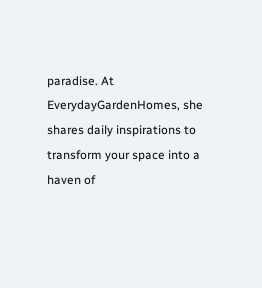paradise. At EverydayGardenHomes, she shares daily inspirations to transform your space into a haven of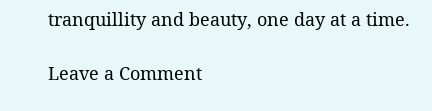tranquillity and beauty, one day at a time.

Leave a Comment